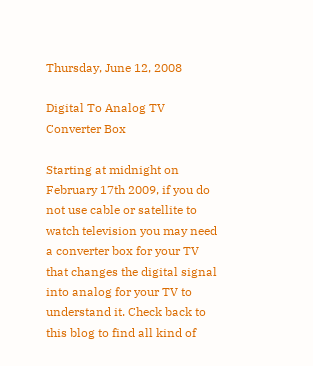Thursday, June 12, 2008

Digital To Analog TV Converter Box

Starting at midnight on February 17th 2009, if you do not use cable or satellite to watch television you may need a converter box for your TV that changes the digital signal into analog for your TV to understand it. Check back to this blog to find all kind of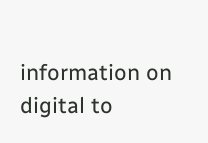information on digital to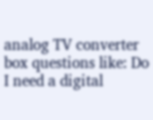analog TV converter box questions like: Do I need a digital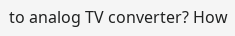to analog TV converter? How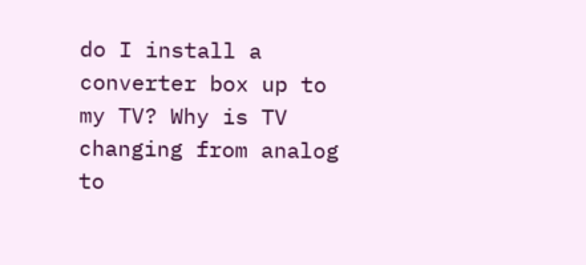do I install a converter box up to my TV? Why is TV changing from analog to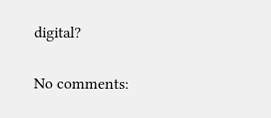digital?

No comments: